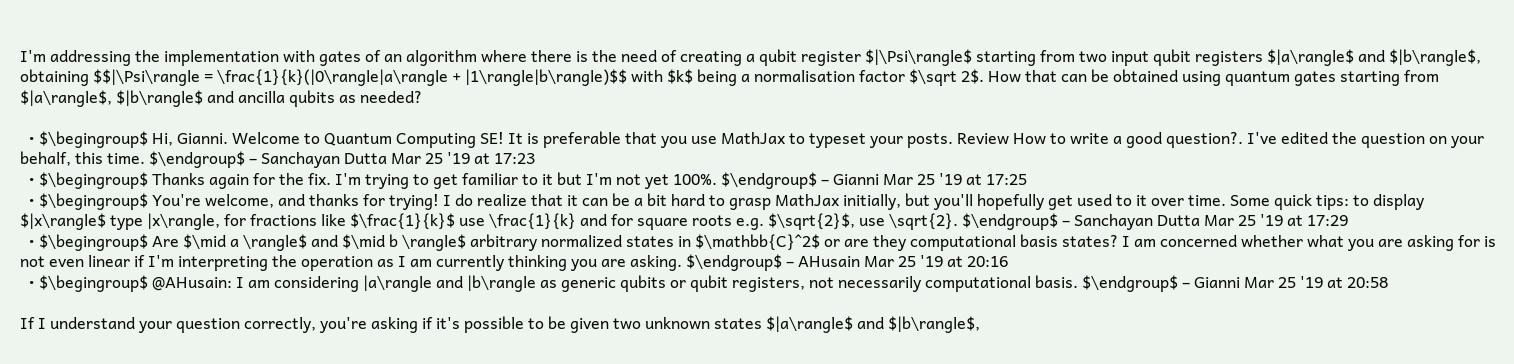I'm addressing the implementation with gates of an algorithm where there is the need of creating a qubit register $|\Psi\rangle$ starting from two input qubit registers $|a\rangle$ and $|b\rangle$, obtaining $$|\Psi\rangle = \frac{1}{k}(|0\rangle|a\rangle + |1\rangle|b\rangle)$$ with $k$ being a normalisation factor $\sqrt 2$. How that can be obtained using quantum gates starting from $|a\rangle$, $|b\rangle$ and ancilla qubits as needed?

  • $\begingroup$ Hi, Gianni. Welcome to Quantum Computing SE! It is preferable that you use MathJax to typeset your posts. Review How to write a good question?. I've edited the question on your behalf, this time. $\endgroup$ – Sanchayan Dutta Mar 25 '19 at 17:23
  • $\begingroup$ Thanks again for the fix. I'm trying to get familiar to it but I'm not yet 100%. $\endgroup$ – Gianni Mar 25 '19 at 17:25
  • $\begingroup$ You're welcome, and thanks for trying! I do realize that it can be a bit hard to grasp MathJax initially, but you'll hopefully get used to it over time. Some quick tips: to display $|x\rangle$ type |x\rangle, for fractions like $\frac{1}{k}$ use \frac{1}{k} and for square roots e.g. $\sqrt{2}$, use \sqrt{2}. $\endgroup$ – Sanchayan Dutta Mar 25 '19 at 17:29
  • $\begingroup$ Are $\mid a \rangle$ and $\mid b \rangle$ arbitrary normalized states in $\mathbb{C}^2$ or are they computational basis states? I am concerned whether what you are asking for is not even linear if I'm interpreting the operation as I am currently thinking you are asking. $\endgroup$ – AHusain Mar 25 '19 at 20:16
  • $\begingroup$ @AHusain: I am considering |a\rangle and |b\rangle as generic qubits or qubit registers, not necessarily computational basis. $\endgroup$ – Gianni Mar 25 '19 at 20:58

If I understand your question correctly, you're asking if it's possible to be given two unknown states $|a\rangle$ and $|b\rangle$,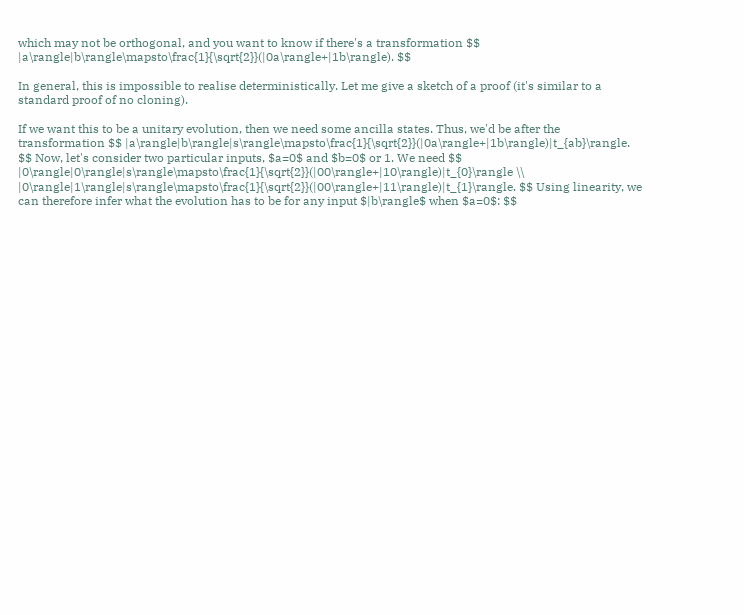which may not be orthogonal, and you want to know if there's a transformation $$ |a\rangle|b\rangle\mapsto\frac{1}{\sqrt{2}}(|0a\rangle+|1b\rangle). $$

In general, this is impossible to realise deterministically. Let me give a sketch of a proof (it's similar to a standard proof of no cloning).

If we want this to be a unitary evolution, then we need some ancilla states. Thus, we'd be after the transformation $$ |a\rangle|b\rangle|s\rangle\mapsto\frac{1}{\sqrt{2}}(|0a\rangle+|1b\rangle)|t_{ab}\rangle. $$ Now, let's consider two particular inputs, $a=0$ and $b=0$ or 1. We need $$ |0\rangle|0\rangle|s\rangle\mapsto\frac{1}{\sqrt{2}}(|00\rangle+|10\rangle)|t_{0}\rangle \\ |0\rangle|1\rangle|s\rangle\mapsto\frac{1}{\sqrt{2}}(|00\rangle+|11\rangle)|t_{1}\rangle. $$ Using linearity, we can therefore infer what the evolution has to be for any input $|b\rangle$ when $a=0$: $$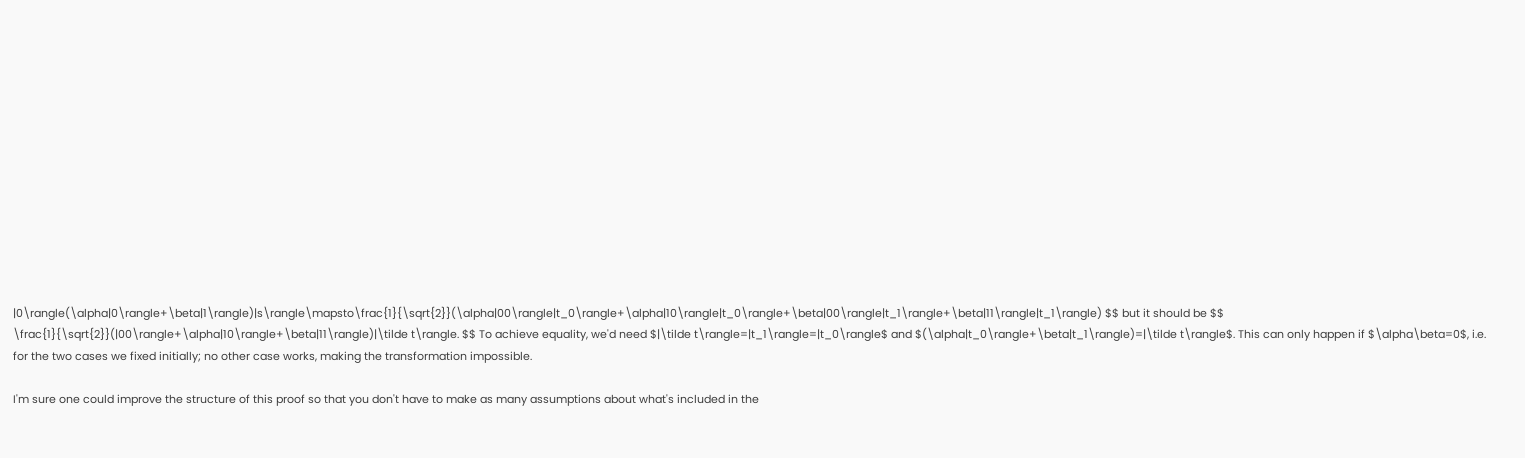|0\rangle(\alpha|0\rangle+\beta|1\rangle)|s\rangle\mapsto\frac{1}{\sqrt{2}}(\alpha|00\rangle|t_0\rangle+\alpha|10\rangle|t_0\rangle+\beta|00\rangle|t_1\rangle+\beta|11\rangle|t_1\rangle) $$ but it should be $$ \frac{1}{\sqrt{2}}(|00\rangle+\alpha|10\rangle+\beta|11\rangle)|\tilde t\rangle. $$ To achieve equality, we'd need $|\tilde t\rangle=|t_1\rangle=|t_0\rangle$ and $(\alpha|t_0\rangle+\beta|t_1\rangle)=|\tilde t\rangle$. This can only happen if $\alpha\beta=0$, i.e. for the two cases we fixed initially; no other case works, making the transformation impossible.

I'm sure one could improve the structure of this proof so that you don't have to make as many assumptions about what's included in the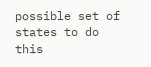possible set of states to do this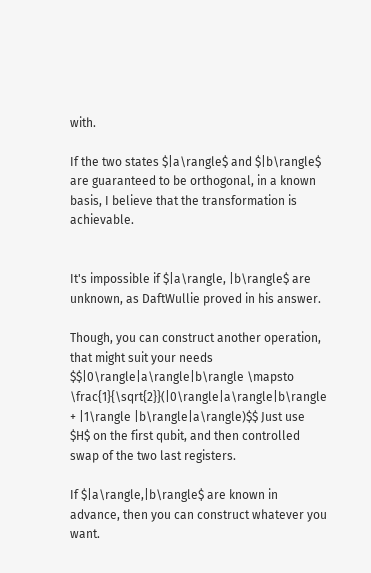with.

If the two states $|a\rangle$ and $|b\rangle$ are guaranteed to be orthogonal, in a known basis, I believe that the transformation is achievable.


It's impossible if $|a\rangle, |b\rangle$ are unknown, as DaftWullie proved in his answer.

Though, you can construct another operation, that might suit your needs $$|0\rangle|a\rangle|b\rangle \mapsto \frac{1}{\sqrt{2}}(|0\rangle|a\rangle|b\rangle + |1\rangle |b\rangle|a\rangle)$$ Just use $H$ on the first qubit, and then controlled swap of the two last registers.

If $|a\rangle,|b\rangle$ are known in advance, then you can construct whatever you want.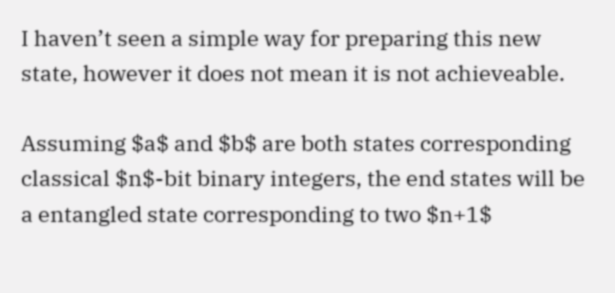I haven’t seen a simple way for preparing this new state, however it does not mean it is not achieveable.

Assuming $a$ and $b$ are both states corresponding classical $n$-bit binary integers, the end states will be a entangled state corresponding to two $n+1$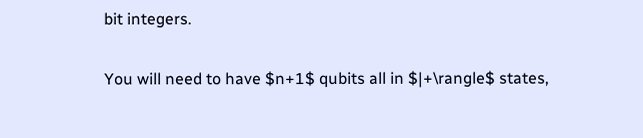bit integers.

You will need to have $n+1$ qubits all in $|+\rangle$ states,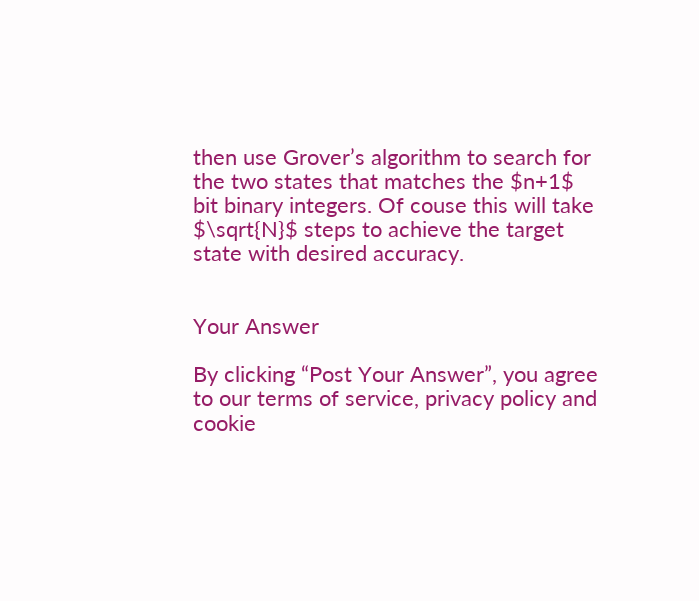then use Grover’s algorithm to search for the two states that matches the $n+1$ bit binary integers. Of couse this will take $\sqrt{N}$ steps to achieve the target state with desired accuracy.


Your Answer

By clicking “Post Your Answer”, you agree to our terms of service, privacy policy and cookie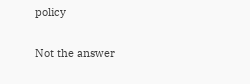policy

Not the answer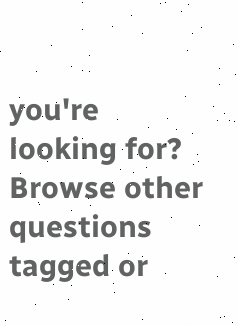you're looking for? Browse other questions tagged or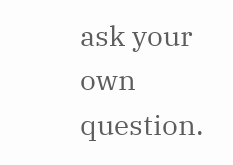ask your own question.